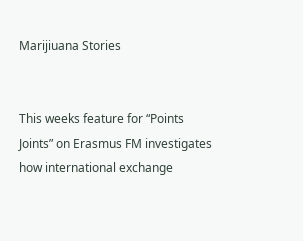Marijiuana Stories


This weeks feature for “Points Joints” on Erasmus FM investigates how international exchange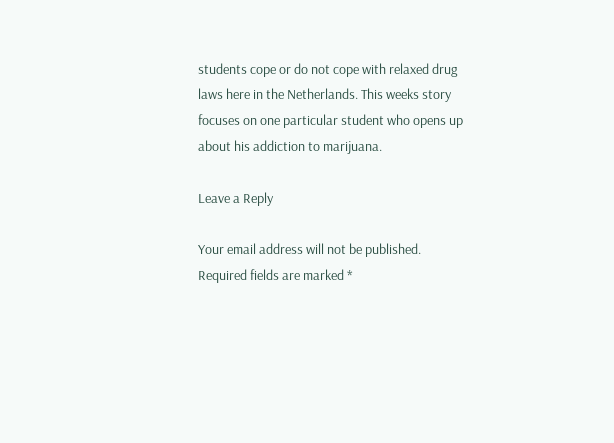students cope or do not cope with relaxed drug laws here in the Netherlands. This weeks story focuses on one particular student who opens up about his addiction to marijuana.

Leave a Reply

Your email address will not be published. Required fields are marked *